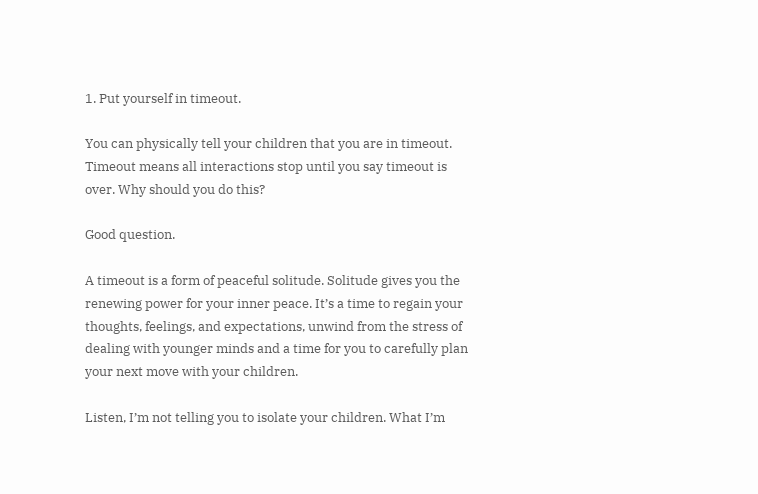1. Put yourself in timeout.

You can physically tell your children that you are in timeout. Timeout means all interactions stop until you say timeout is over. Why should you do this?

Good question.

A timeout is a form of peaceful solitude. Solitude gives you the renewing power for your inner peace. It’s a time to regain your thoughts, feelings, and expectations, unwind from the stress of dealing with younger minds and a time for you to carefully plan your next move with your children.

Listen, I’m not telling you to isolate your children. What I’m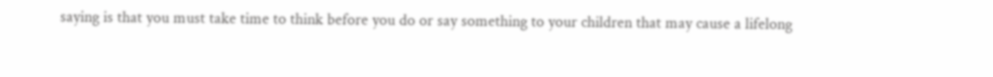saying is that you must take time to think before you do or say something to your children that may cause a lifelong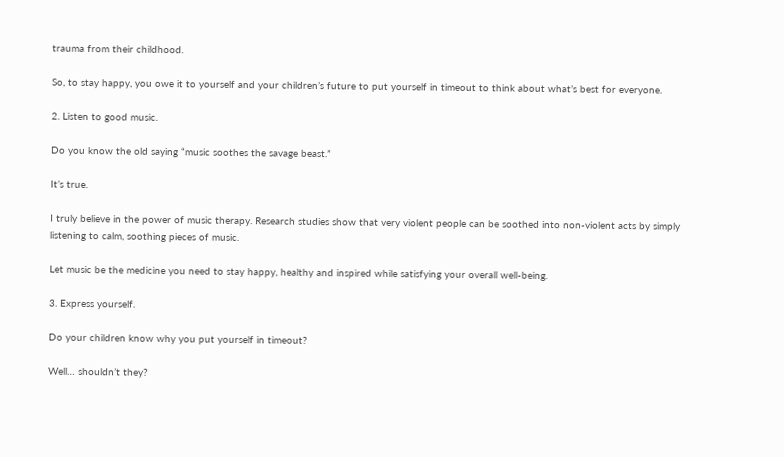trauma from their childhood.

So, to stay happy, you owe it to yourself and your children’s future to put yourself in timeout to think about what’s best for everyone.

2. Listen to good music.

Do you know the old saying “music soothes the savage beast.”

It’s true.

I truly believe in the power of music therapy. Research studies show that very violent people can be soothed into non-violent acts by simply listening to calm, soothing pieces of music.

Let music be the medicine you need to stay happy, healthy and inspired while satisfying your overall well-being.

3. Express yourself.

Do your children know why you put yourself in timeout?

Well… shouldn’t they?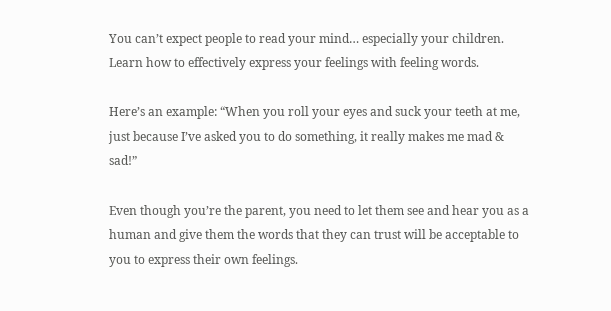You can’t expect people to read your mind… especially your children. Learn how to effectively express your feelings with feeling words.

Here’s an example: “When you roll your eyes and suck your teeth at me, just because I’ve asked you to do something, it really makes me mad & sad!”

Even though you’re the parent, you need to let them see and hear you as a human and give them the words that they can trust will be acceptable to you to express their own feelings.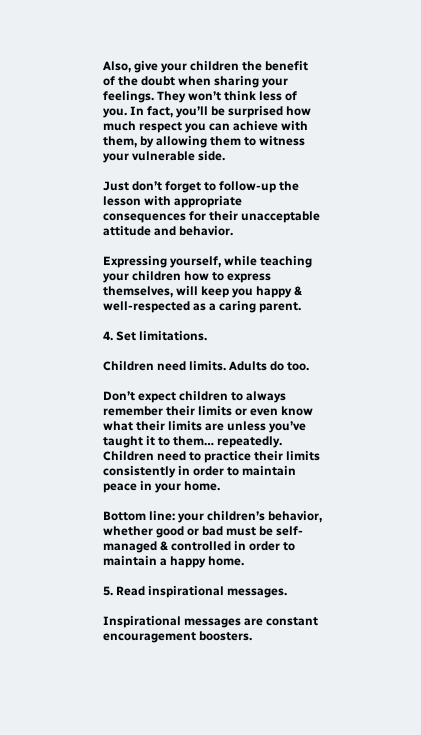Also, give your children the benefit of the doubt when sharing your feelings. They won’t think less of you. In fact, you’ll be surprised how much respect you can achieve with them, by allowing them to witness your vulnerable side.

Just don’t forget to follow-up the lesson with appropriate consequences for their unacceptable attitude and behavior.

Expressing yourself, while teaching your children how to express themselves, will keep you happy & well-respected as a caring parent.

4. Set limitations.

Children need limits. Adults do too.

Don’t expect children to always remember their limits or even know what their limits are unless you’ve taught it to them… repeatedly. Children need to practice their limits consistently in order to maintain peace in your home.

Bottom line: your children’s behavior, whether good or bad must be self-managed & controlled in order to maintain a happy home.

5. Read inspirational messages.

Inspirational messages are constant encouragement boosters.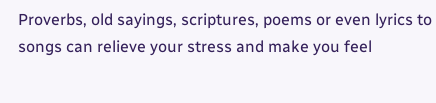Proverbs, old sayings, scriptures, poems or even lyrics to songs can relieve your stress and make you feel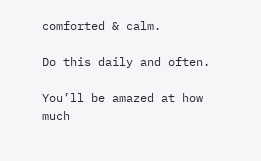comforted & calm.

Do this daily and often.

You’ll be amazed at how much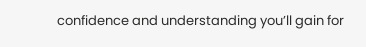confidence and understanding you’ll gain for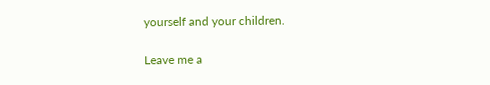yourself and your children.

Leave me a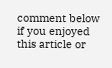comment below if you enjoyed this article or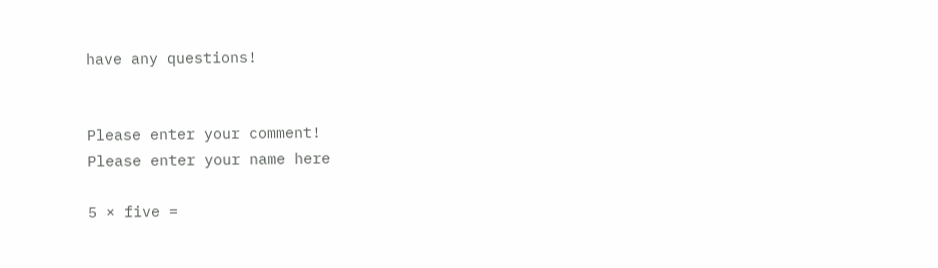have any questions!


Please enter your comment!
Please enter your name here

5 × five =